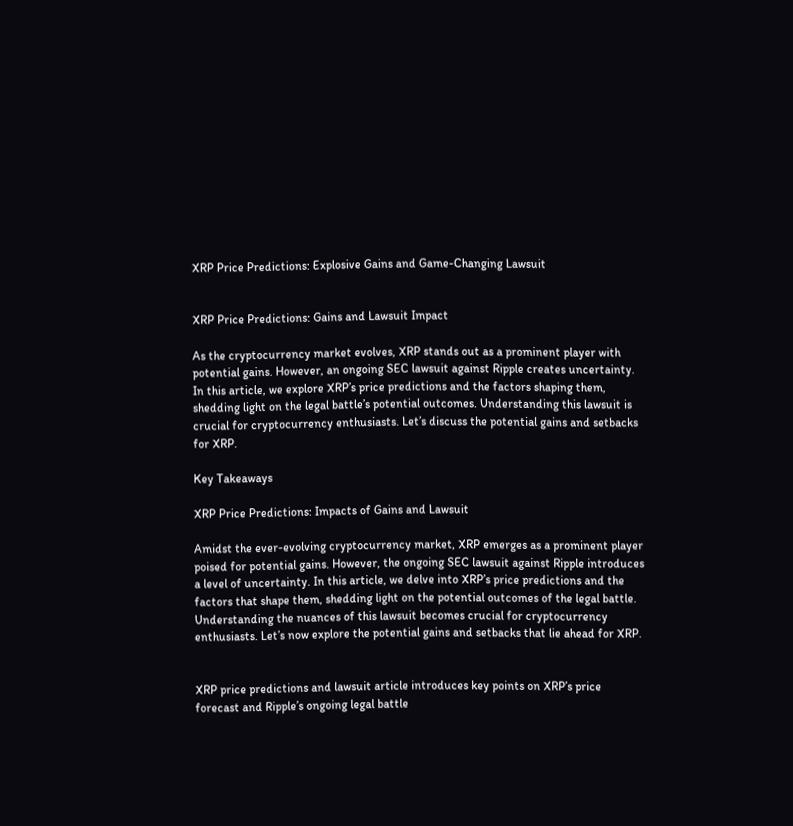XRP Price Predictions: Explosive Gains and Game-Changing Lawsuit


XRP Price Predictions: Gains and Lawsuit Impact

As the cryptocurrency market evolves, XRP stands out as a prominent player with potential gains. However, an ongoing SEC lawsuit against Ripple creates uncertainty. In this article, we explore XRP’s price predictions and the factors shaping them, shedding light on the legal battle’s potential outcomes. Understanding this lawsuit is crucial for cryptocurrency enthusiasts. Let’s discuss the potential gains and setbacks for XRP.

Key Takeaways

XRP Price Predictions: Impacts of Gains and Lawsuit

Amidst the ever-evolving cryptocurrency market, XRP emerges as a prominent player poised for potential gains. However, the ongoing SEC lawsuit against Ripple introduces a level of uncertainty. In this article, we delve into XRP’s price predictions and the factors that shape them, shedding light on the potential outcomes of the legal battle. Understanding the nuances of this lawsuit becomes crucial for cryptocurrency enthusiasts. Let’s now explore the potential gains and setbacks that lie ahead for XRP.


XRP price predictions and lawsuit article introduces key points on XRP’s price forecast and Ripple’s ongoing legal battle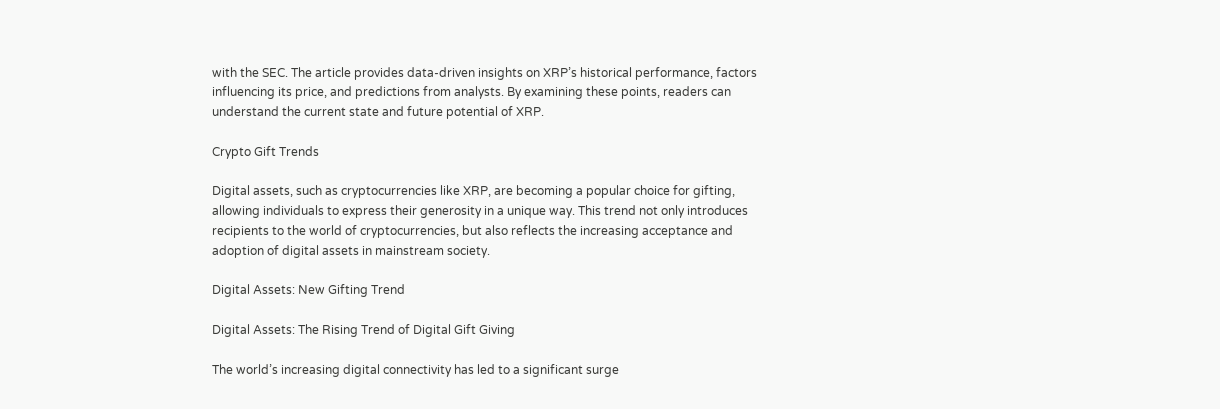with the SEC. The article provides data-driven insights on XRP’s historical performance, factors influencing its price, and predictions from analysts. By examining these points, readers can understand the current state and future potential of XRP.

Crypto Gift Trends

Digital assets, such as cryptocurrencies like XRP, are becoming a popular choice for gifting, allowing individuals to express their generosity in a unique way. This trend not only introduces recipients to the world of cryptocurrencies, but also reflects the increasing acceptance and adoption of digital assets in mainstream society.

Digital Assets: New Gifting Trend

Digital Assets: The Rising Trend of Digital Gift Giving

The world’s increasing digital connectivity has led to a significant surge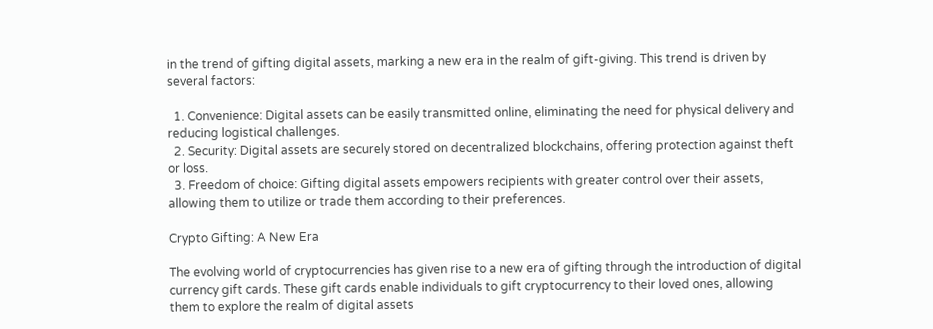in the trend of gifting digital assets, marking a new era in the realm of gift-giving. This trend is driven by several factors:

  1. Convenience: Digital assets can be easily transmitted online, eliminating the need for physical delivery and reducing logistical challenges.
  2. Security: Digital assets are securely stored on decentralized blockchains, offering protection against theft or loss.
  3. Freedom of choice: Gifting digital assets empowers recipients with greater control over their assets, allowing them to utilize or trade them according to their preferences.

Crypto Gifting: A New Era

The evolving world of cryptocurrencies has given rise to a new era of gifting through the introduction of digital currency gift cards. These gift cards enable individuals to gift cryptocurrency to their loved ones, allowing them to explore the realm of digital assets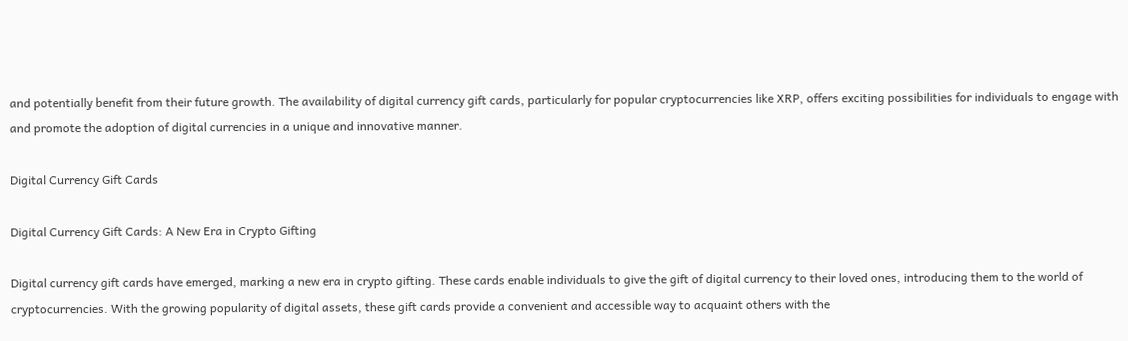and potentially benefit from their future growth. The availability of digital currency gift cards, particularly for popular cryptocurrencies like XRP, offers exciting possibilities for individuals to engage with and promote the adoption of digital currencies in a unique and innovative manner.

Digital Currency Gift Cards

Digital Currency Gift Cards: A New Era in Crypto Gifting

Digital currency gift cards have emerged, marking a new era in crypto gifting. These cards enable individuals to give the gift of digital currency to their loved ones, introducing them to the world of cryptocurrencies. With the growing popularity of digital assets, these gift cards provide a convenient and accessible way to acquaint others with the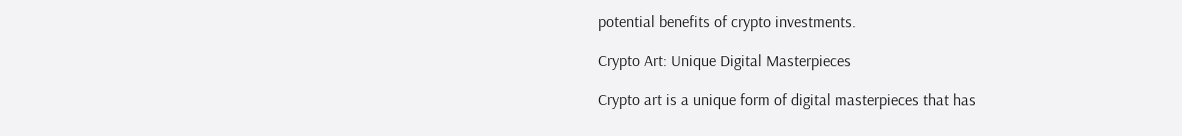potential benefits of crypto investments.

Crypto Art: Unique Digital Masterpieces

Crypto art is a unique form of digital masterpieces that has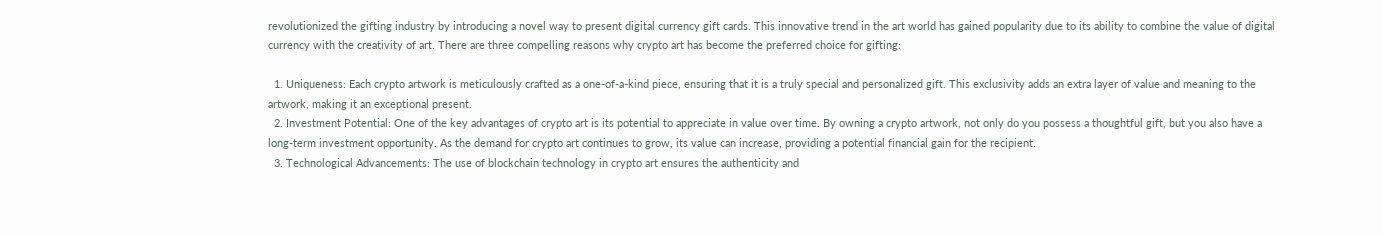revolutionized the gifting industry by introducing a novel way to present digital currency gift cards. This innovative trend in the art world has gained popularity due to its ability to combine the value of digital currency with the creativity of art. There are three compelling reasons why crypto art has become the preferred choice for gifting:

  1. Uniqueness: Each crypto artwork is meticulously crafted as a one-of-a-kind piece, ensuring that it is a truly special and personalized gift. This exclusivity adds an extra layer of value and meaning to the artwork, making it an exceptional present.
  2. Investment Potential: One of the key advantages of crypto art is its potential to appreciate in value over time. By owning a crypto artwork, not only do you possess a thoughtful gift, but you also have a long-term investment opportunity. As the demand for crypto art continues to grow, its value can increase, providing a potential financial gain for the recipient.
  3. Technological Advancements: The use of blockchain technology in crypto art ensures the authenticity and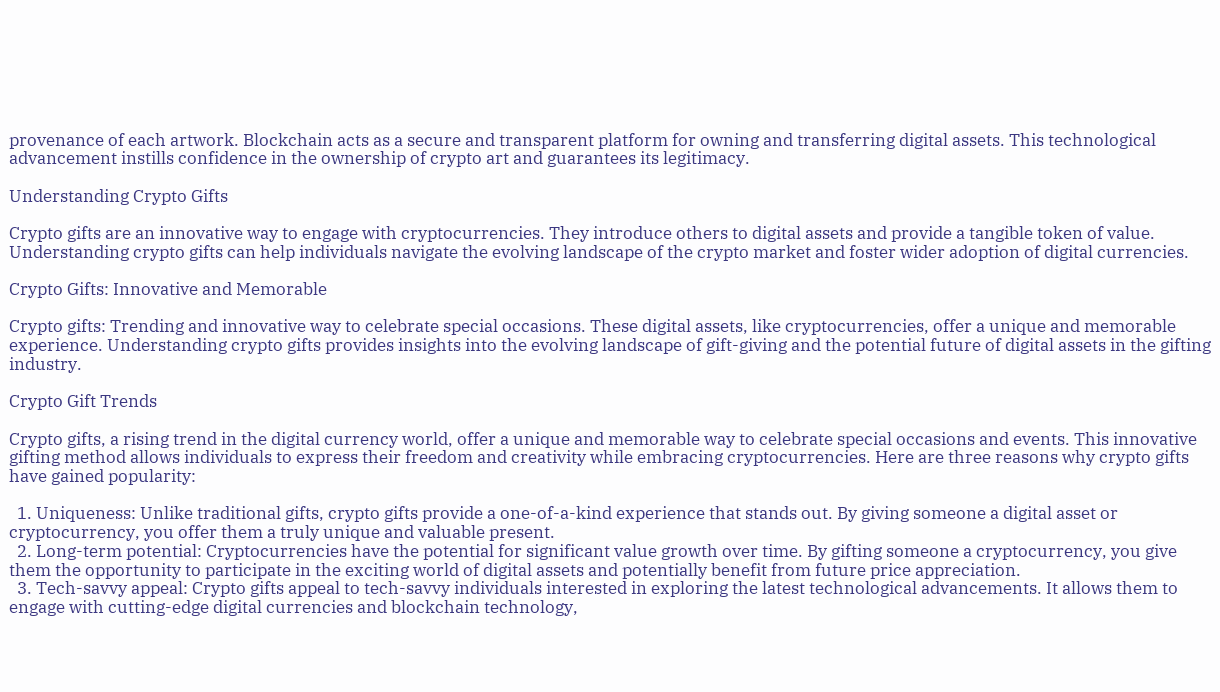provenance of each artwork. Blockchain acts as a secure and transparent platform for owning and transferring digital assets. This technological advancement instills confidence in the ownership of crypto art and guarantees its legitimacy.

Understanding Crypto Gifts

Crypto gifts are an innovative way to engage with cryptocurrencies. They introduce others to digital assets and provide a tangible token of value. Understanding crypto gifts can help individuals navigate the evolving landscape of the crypto market and foster wider adoption of digital currencies.

Crypto Gifts: Innovative and Memorable

Crypto gifts: Trending and innovative way to celebrate special occasions. These digital assets, like cryptocurrencies, offer a unique and memorable experience. Understanding crypto gifts provides insights into the evolving landscape of gift-giving and the potential future of digital assets in the gifting industry.

Crypto Gift Trends

Crypto gifts, a rising trend in the digital currency world, offer a unique and memorable way to celebrate special occasions and events. This innovative gifting method allows individuals to express their freedom and creativity while embracing cryptocurrencies. Here are three reasons why crypto gifts have gained popularity:

  1. Uniqueness: Unlike traditional gifts, crypto gifts provide a one-of-a-kind experience that stands out. By giving someone a digital asset or cryptocurrency, you offer them a truly unique and valuable present.
  2. Long-term potential: Cryptocurrencies have the potential for significant value growth over time. By gifting someone a cryptocurrency, you give them the opportunity to participate in the exciting world of digital assets and potentially benefit from future price appreciation.
  3. Tech-savvy appeal: Crypto gifts appeal to tech-savvy individuals interested in exploring the latest technological advancements. It allows them to engage with cutting-edge digital currencies and blockchain technology,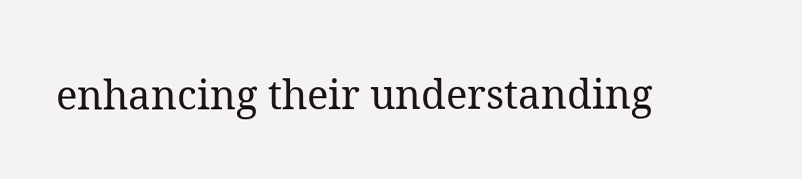enhancing their understanding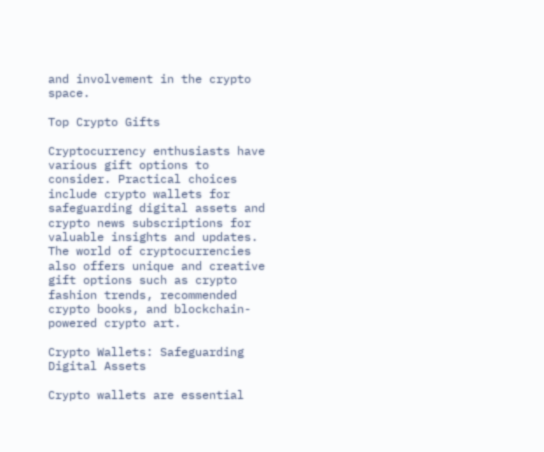and involvement in the crypto space.

Top Crypto Gifts

Cryptocurrency enthusiasts have various gift options to consider. Practical choices include crypto wallets for safeguarding digital assets and crypto news subscriptions for valuable insights and updates. The world of cryptocurrencies also offers unique and creative gift options such as crypto fashion trends, recommended crypto books, and blockchain-powered crypto art.

Crypto Wallets: Safeguarding Digital Assets

Crypto wallets are essential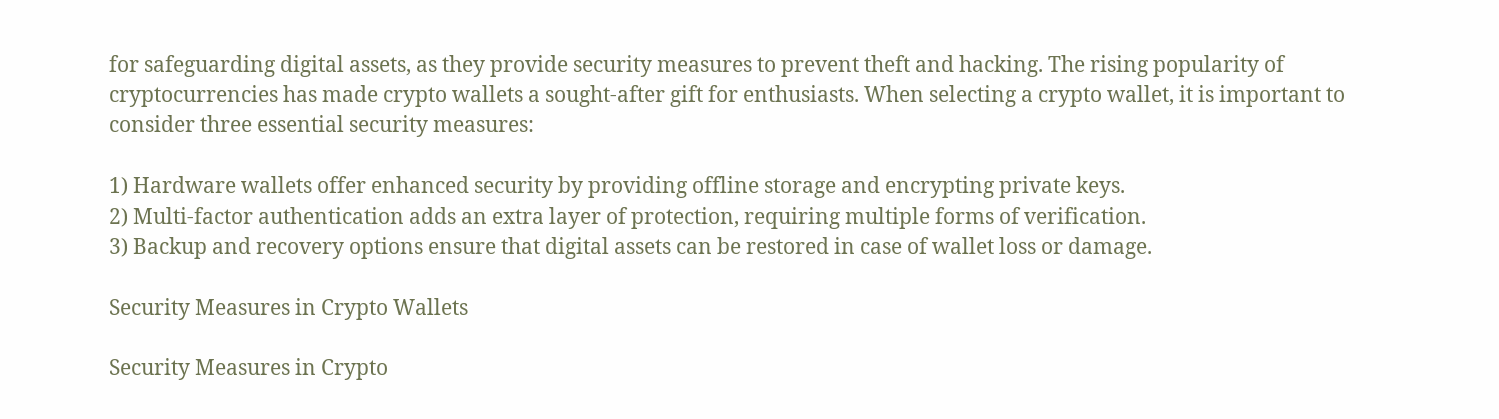for safeguarding digital assets, as they provide security measures to prevent theft and hacking. The rising popularity of cryptocurrencies has made crypto wallets a sought-after gift for enthusiasts. When selecting a crypto wallet, it is important to consider three essential security measures:

1) Hardware wallets offer enhanced security by providing offline storage and encrypting private keys.
2) Multi-factor authentication adds an extra layer of protection, requiring multiple forms of verification.
3) Backup and recovery options ensure that digital assets can be restored in case of wallet loss or damage.

Security Measures in Crypto Wallets

Security Measures in Crypto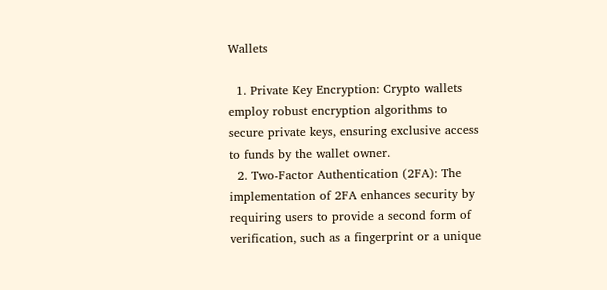Wallets

  1. Private Key Encryption: Crypto wallets employ robust encryption algorithms to secure private keys, ensuring exclusive access to funds by the wallet owner.
  2. Two-Factor Authentication (2FA): The implementation of 2FA enhances security by requiring users to provide a second form of verification, such as a fingerprint or a unique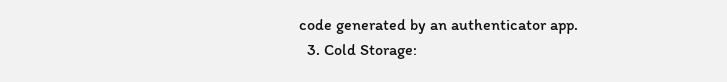code generated by an authenticator app.
  3. Cold Storage: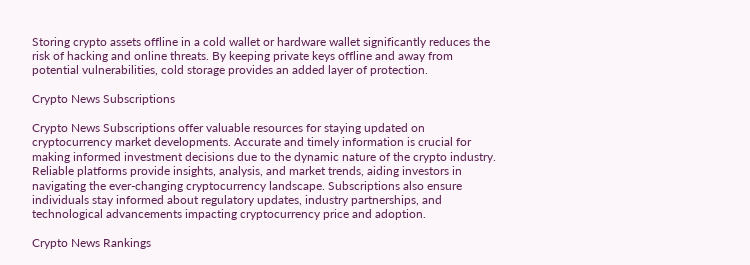Storing crypto assets offline in a cold wallet or hardware wallet significantly reduces the risk of hacking and online threats. By keeping private keys offline and away from potential vulnerabilities, cold storage provides an added layer of protection.

Crypto News Subscriptions

Crypto News Subscriptions offer valuable resources for staying updated on cryptocurrency market developments. Accurate and timely information is crucial for making informed investment decisions due to the dynamic nature of the crypto industry. Reliable platforms provide insights, analysis, and market trends, aiding investors in navigating the ever-changing cryptocurrency landscape. Subscriptions also ensure individuals stay informed about regulatory updates, industry partnerships, and technological advancements impacting cryptocurrency price and adoption.

Crypto News Rankings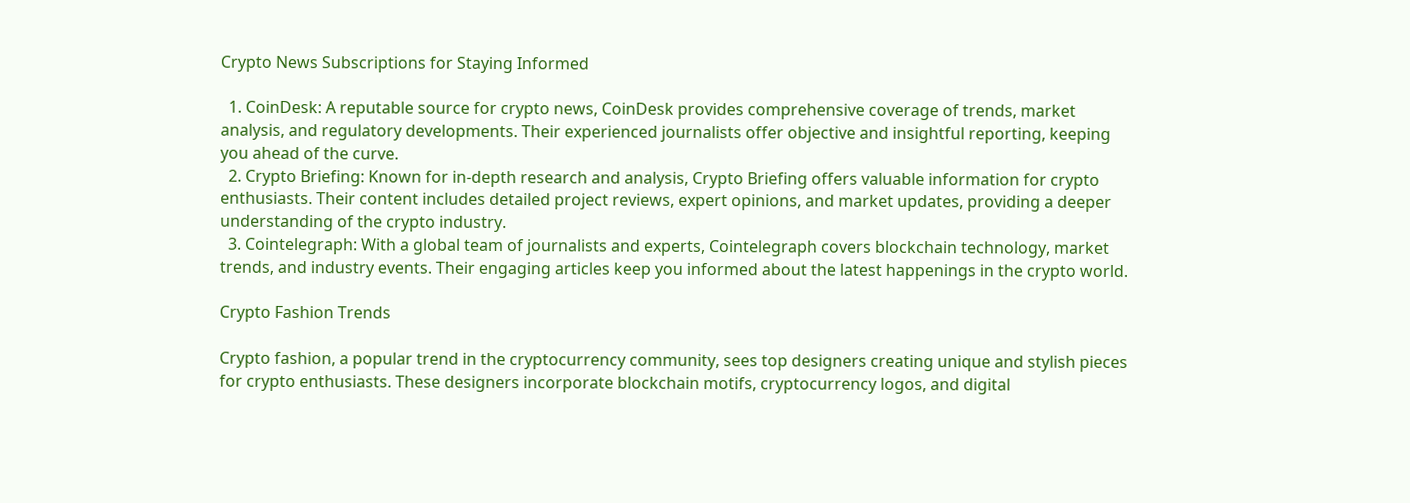Crypto News Subscriptions for Staying Informed

  1. CoinDesk: A reputable source for crypto news, CoinDesk provides comprehensive coverage of trends, market analysis, and regulatory developments. Their experienced journalists offer objective and insightful reporting, keeping you ahead of the curve.
  2. Crypto Briefing: Known for in-depth research and analysis, Crypto Briefing offers valuable information for crypto enthusiasts. Their content includes detailed project reviews, expert opinions, and market updates, providing a deeper understanding of the crypto industry.
  3. Cointelegraph: With a global team of journalists and experts, Cointelegraph covers blockchain technology, market trends, and industry events. Their engaging articles keep you informed about the latest happenings in the crypto world.

Crypto Fashion Trends

Crypto fashion, a popular trend in the cryptocurrency community, sees top designers creating unique and stylish pieces for crypto enthusiasts. These designers incorporate blockchain motifs, cryptocurrency logos, and digital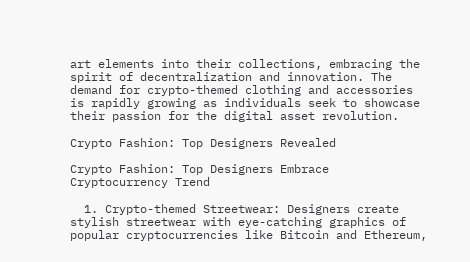art elements into their collections, embracing the spirit of decentralization and innovation. The demand for crypto-themed clothing and accessories is rapidly growing as individuals seek to showcase their passion for the digital asset revolution.

Crypto Fashion: Top Designers Revealed

Crypto Fashion: Top Designers Embrace Cryptocurrency Trend

  1. Crypto-themed Streetwear: Designers create stylish streetwear with eye-catching graphics of popular cryptocurrencies like Bitcoin and Ethereum,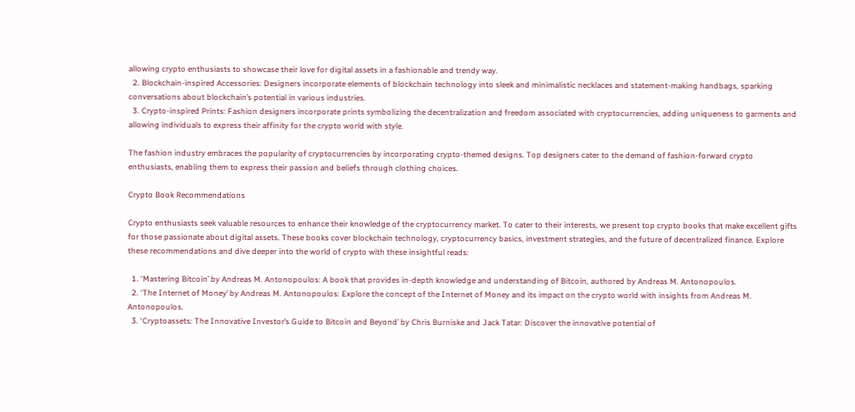allowing crypto enthusiasts to showcase their love for digital assets in a fashionable and trendy way.
  2. Blockchain-inspired Accessories: Designers incorporate elements of blockchain technology into sleek and minimalistic necklaces and statement-making handbags, sparking conversations about blockchain’s potential in various industries.
  3. Crypto-inspired Prints: Fashion designers incorporate prints symbolizing the decentralization and freedom associated with cryptocurrencies, adding uniqueness to garments and allowing individuals to express their affinity for the crypto world with style.

The fashion industry embraces the popularity of cryptocurrencies by incorporating crypto-themed designs. Top designers cater to the demand of fashion-forward crypto enthusiasts, enabling them to express their passion and beliefs through clothing choices.

Crypto Book Recommendations

Crypto enthusiasts seek valuable resources to enhance their knowledge of the cryptocurrency market. To cater to their interests, we present top crypto books that make excellent gifts for those passionate about digital assets. These books cover blockchain technology, cryptocurrency basics, investment strategies, and the future of decentralized finance. Explore these recommendations and dive deeper into the world of crypto with these insightful reads:

  1. ‘Mastering Bitcoin’ by Andreas M. Antonopoulos: A book that provides in-depth knowledge and understanding of Bitcoin, authored by Andreas M. Antonopoulos.
  2. ‘The Internet of Money’ by Andreas M. Antonopoulos: Explore the concept of the Internet of Money and its impact on the crypto world with insights from Andreas M. Antonopoulos.
  3. ‘Cryptoassets: The Innovative Investor’s Guide to Bitcoin and Beyond’ by Chris Burniske and Jack Tatar: Discover the innovative potential of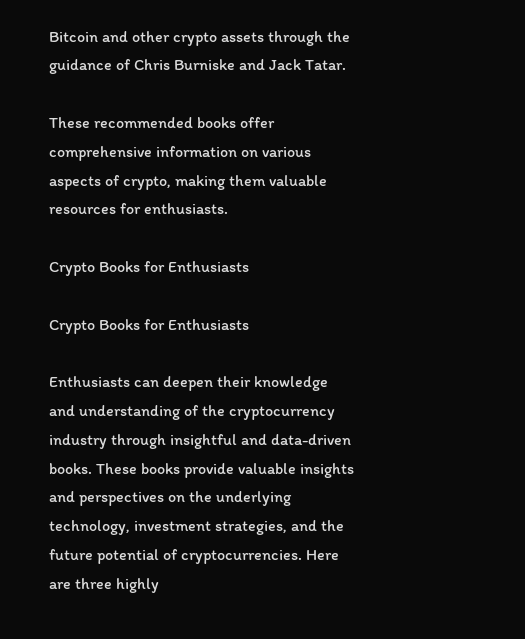Bitcoin and other crypto assets through the guidance of Chris Burniske and Jack Tatar.

These recommended books offer comprehensive information on various aspects of crypto, making them valuable resources for enthusiasts.

Crypto Books for Enthusiasts

Crypto Books for Enthusiasts

Enthusiasts can deepen their knowledge and understanding of the cryptocurrency industry through insightful and data-driven books. These books provide valuable insights and perspectives on the underlying technology, investment strategies, and the future potential of cryptocurrencies. Here are three highly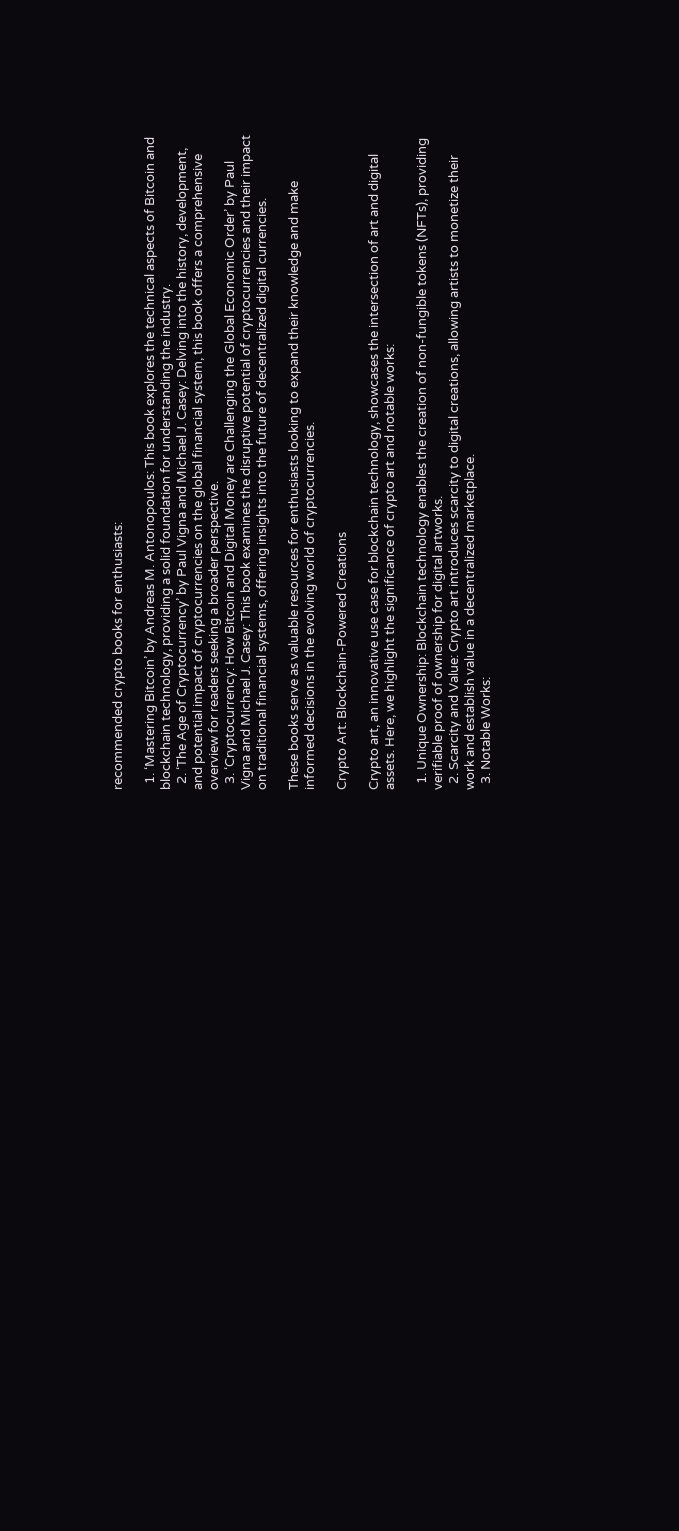recommended crypto books for enthusiasts:

  1. ‘Mastering Bitcoin’ by Andreas M. Antonopoulos: This book explores the technical aspects of Bitcoin and blockchain technology, providing a solid foundation for understanding the industry.
  2. ‘The Age of Cryptocurrency’ by Paul Vigna and Michael J. Casey: Delving into the history, development, and potential impact of cryptocurrencies on the global financial system, this book offers a comprehensive overview for readers seeking a broader perspective.
  3. ‘Cryptocurrency: How Bitcoin and Digital Money are Challenging the Global Economic Order’ by Paul Vigna and Michael J. Casey: This book examines the disruptive potential of cryptocurrencies and their impact on traditional financial systems, offering insights into the future of decentralized digital currencies.

These books serve as valuable resources for enthusiasts looking to expand their knowledge and make informed decisions in the evolving world of cryptocurrencies.

Crypto Art: Blockchain-Powered Creations

Crypto art, an innovative use case for blockchain technology, showcases the intersection of art and digital assets. Here, we highlight the significance of crypto art and notable works:

  1. Unique Ownership: Blockchain technology enables the creation of non-fungible tokens (NFTs), providing verifiable proof of ownership for digital artworks.
  2. Scarcity and Value: Crypto art introduces scarcity to digital creations, allowing artists to monetize their work and establish value in a decentralized marketplace.
  3. Notable Works: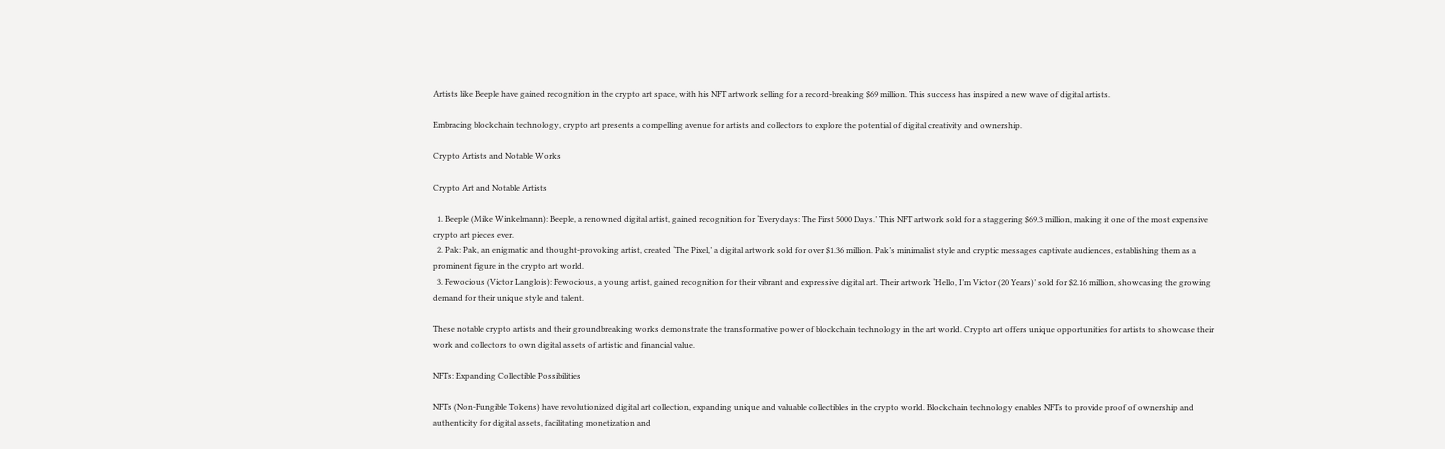Artists like Beeple have gained recognition in the crypto art space, with his NFT artwork selling for a record-breaking $69 million. This success has inspired a new wave of digital artists.

Embracing blockchain technology, crypto art presents a compelling avenue for artists and collectors to explore the potential of digital creativity and ownership.

Crypto Artists and Notable Works

Crypto Art and Notable Artists

  1. Beeple (Mike Winkelmann): Beeple, a renowned digital artist, gained recognition for ‘Everydays: The First 5000 Days.’ This NFT artwork sold for a staggering $69.3 million, making it one of the most expensive crypto art pieces ever.
  2. Pak: Pak, an enigmatic and thought-provoking artist, created ‘The Pixel,’ a digital artwork sold for over $1.36 million. Pak’s minimalist style and cryptic messages captivate audiences, establishing them as a prominent figure in the crypto art world.
  3. Fewocious (Victor Langlois): Fewocious, a young artist, gained recognition for their vibrant and expressive digital art. Their artwork ‘Hello, I’m Victor (20 Years)’ sold for $2.16 million, showcasing the growing demand for their unique style and talent.

These notable crypto artists and their groundbreaking works demonstrate the transformative power of blockchain technology in the art world. Crypto art offers unique opportunities for artists to showcase their work and collectors to own digital assets of artistic and financial value.

NFTs: Expanding Collectible Possibilities

NFTs (Non-Fungible Tokens) have revolutionized digital art collection, expanding unique and valuable collectibles in the crypto world. Blockchain technology enables NFTs to provide proof of ownership and authenticity for digital assets, facilitating monetization and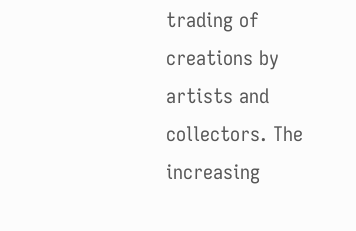trading of creations by artists and collectors. The increasing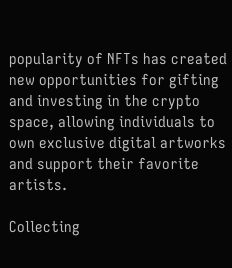popularity of NFTs has created new opportunities for gifting and investing in the crypto space, allowing individuals to own exclusive digital artworks and support their favorite artists.

Collecting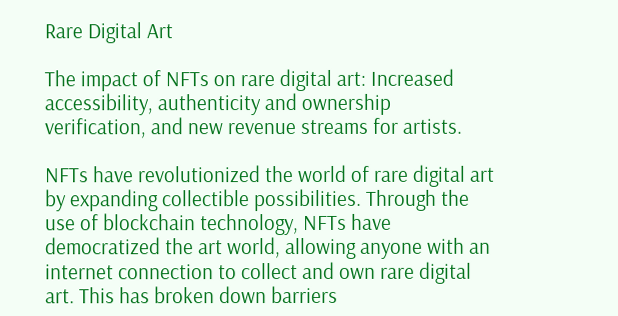Rare Digital Art

The impact of NFTs on rare digital art: Increased accessibility, authenticity and ownership verification, and new revenue streams for artists.

NFTs have revolutionized the world of rare digital art by expanding collectible possibilities. Through the use of blockchain technology, NFTs have democratized the art world, allowing anyone with an internet connection to collect and own rare digital art. This has broken down barriers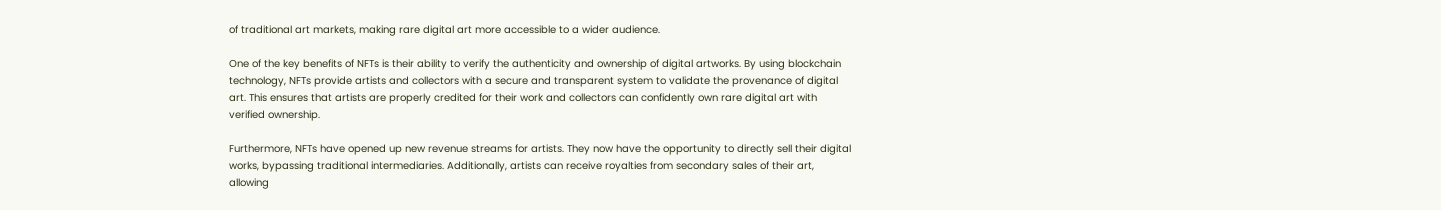of traditional art markets, making rare digital art more accessible to a wider audience.

One of the key benefits of NFTs is their ability to verify the authenticity and ownership of digital artworks. By using blockchain technology, NFTs provide artists and collectors with a secure and transparent system to validate the provenance of digital art. This ensures that artists are properly credited for their work and collectors can confidently own rare digital art with verified ownership.

Furthermore, NFTs have opened up new revenue streams for artists. They now have the opportunity to directly sell their digital works, bypassing traditional intermediaries. Additionally, artists can receive royalties from secondary sales of their art, allowing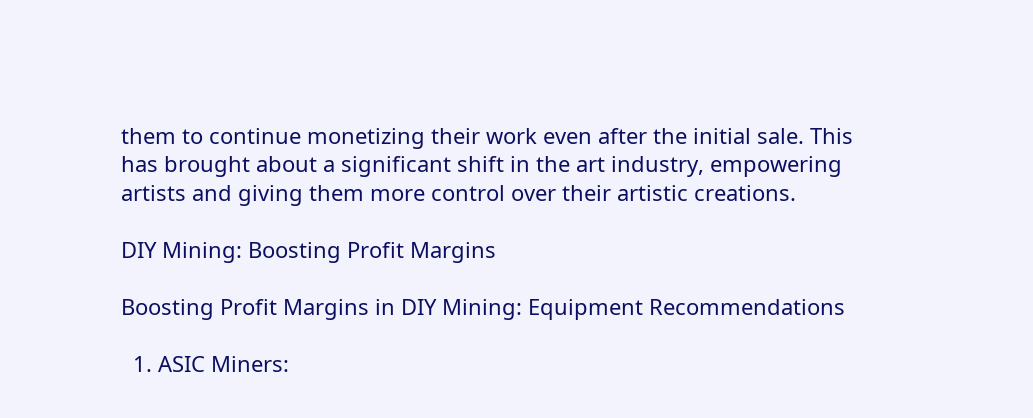them to continue monetizing their work even after the initial sale. This has brought about a significant shift in the art industry, empowering artists and giving them more control over their artistic creations.

DIY Mining: Boosting Profit Margins

Boosting Profit Margins in DIY Mining: Equipment Recommendations

  1. ASIC Miners: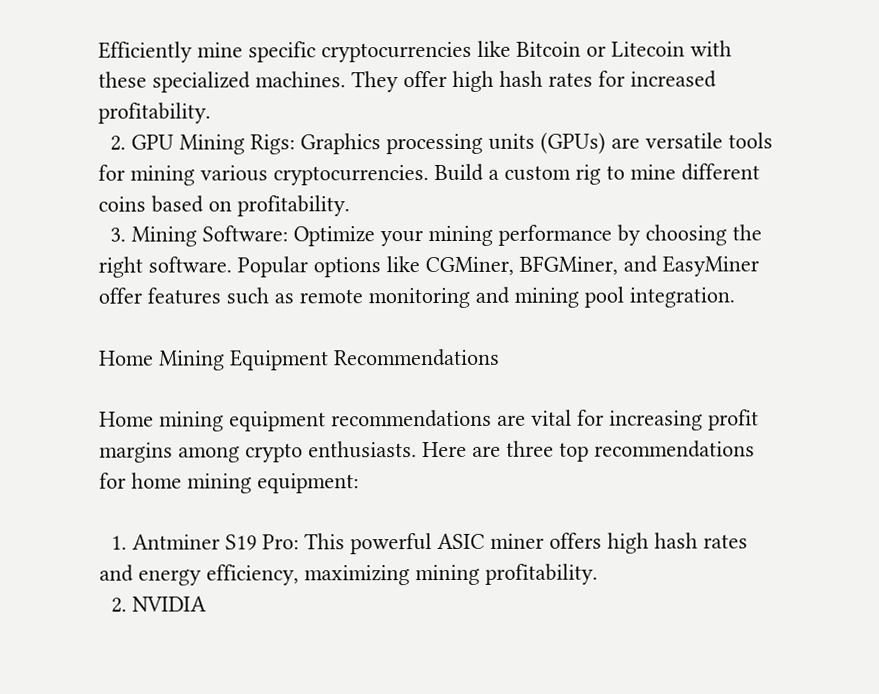Efficiently mine specific cryptocurrencies like Bitcoin or Litecoin with these specialized machines. They offer high hash rates for increased profitability.
  2. GPU Mining Rigs: Graphics processing units (GPUs) are versatile tools for mining various cryptocurrencies. Build a custom rig to mine different coins based on profitability.
  3. Mining Software: Optimize your mining performance by choosing the right software. Popular options like CGMiner, BFGMiner, and EasyMiner offer features such as remote monitoring and mining pool integration.

Home Mining Equipment Recommendations

Home mining equipment recommendations are vital for increasing profit margins among crypto enthusiasts. Here are three top recommendations for home mining equipment:

  1. Antminer S19 Pro: This powerful ASIC miner offers high hash rates and energy efficiency, maximizing mining profitability.
  2. NVIDIA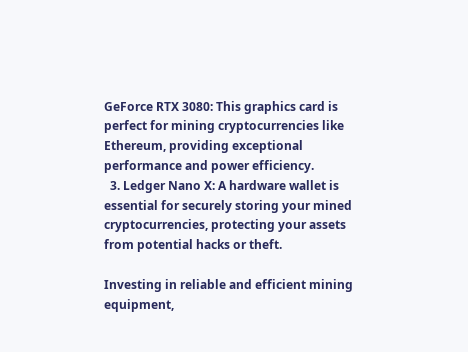GeForce RTX 3080: This graphics card is perfect for mining cryptocurrencies like Ethereum, providing exceptional performance and power efficiency.
  3. Ledger Nano X: A hardware wallet is essential for securely storing your mined cryptocurrencies, protecting your assets from potential hacks or theft.

Investing in reliable and efficient mining equipment,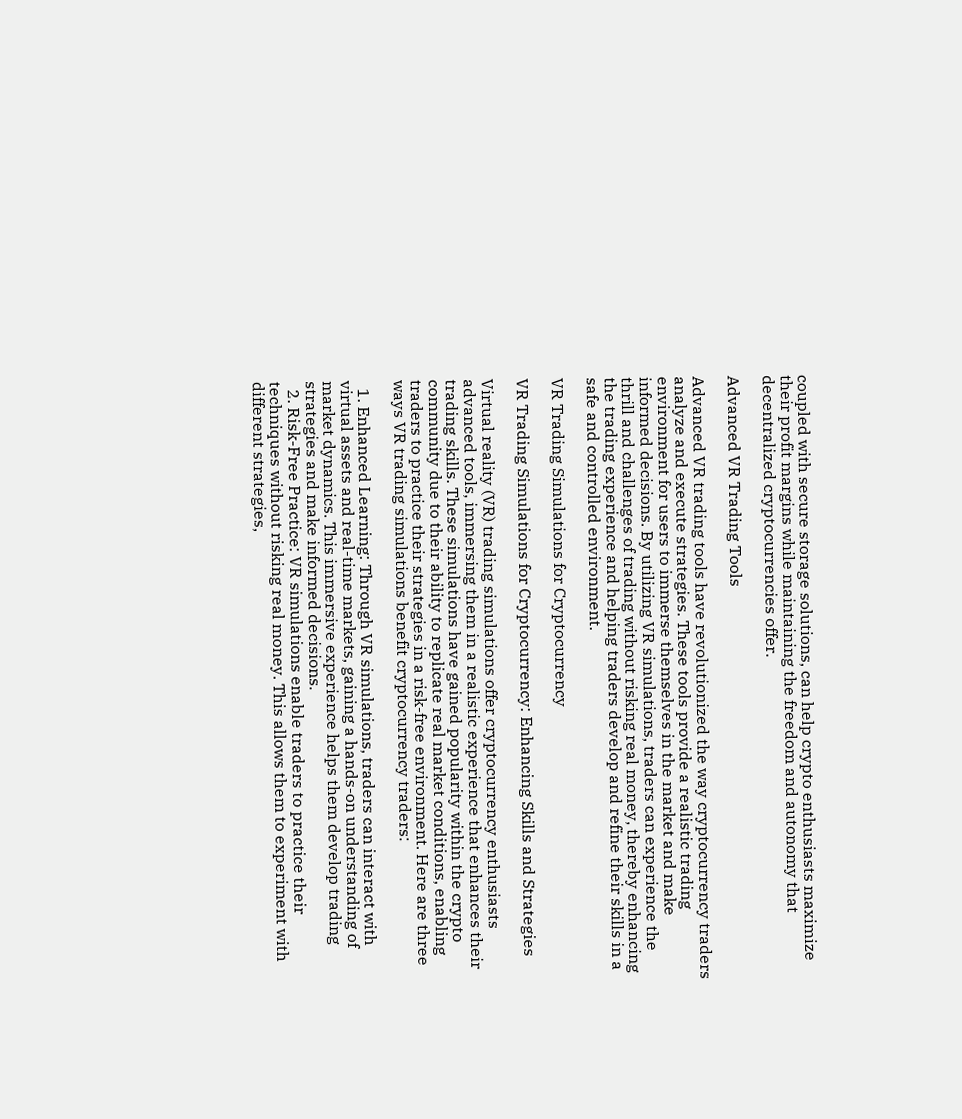coupled with secure storage solutions, can help crypto enthusiasts maximize their profit margins while maintaining the freedom and autonomy that decentralized cryptocurrencies offer.

Advanced VR Trading Tools

Advanced VR trading tools have revolutionized the way cryptocurrency traders analyze and execute strategies. These tools provide a realistic trading environment for users to immerse themselves in the market and make informed decisions. By utilizing VR simulations, traders can experience the thrill and challenges of trading without risking real money, thereby enhancing the trading experience and helping traders develop and refine their skills in a safe and controlled environment.

VR Trading Simulations for Cryptocurrency

VR Trading Simulations for Cryptocurrency: Enhancing Skills and Strategies

Virtual reality (VR) trading simulations offer cryptocurrency enthusiasts advanced tools, immersing them in a realistic experience that enhances their trading skills. These simulations have gained popularity within the crypto community due to their ability to replicate real market conditions, enabling traders to practice their strategies in a risk-free environment. Here are three ways VR trading simulations benefit cryptocurrency traders:

  1. Enhanced Learning: Through VR simulations, traders can interact with virtual assets and real-time markets, gaining a hands-on understanding of market dynamics. This immersive experience helps them develop trading strategies and make informed decisions.
  2. Risk-Free Practice: VR simulations enable traders to practice their techniques without risking real money. This allows them to experiment with different strategies,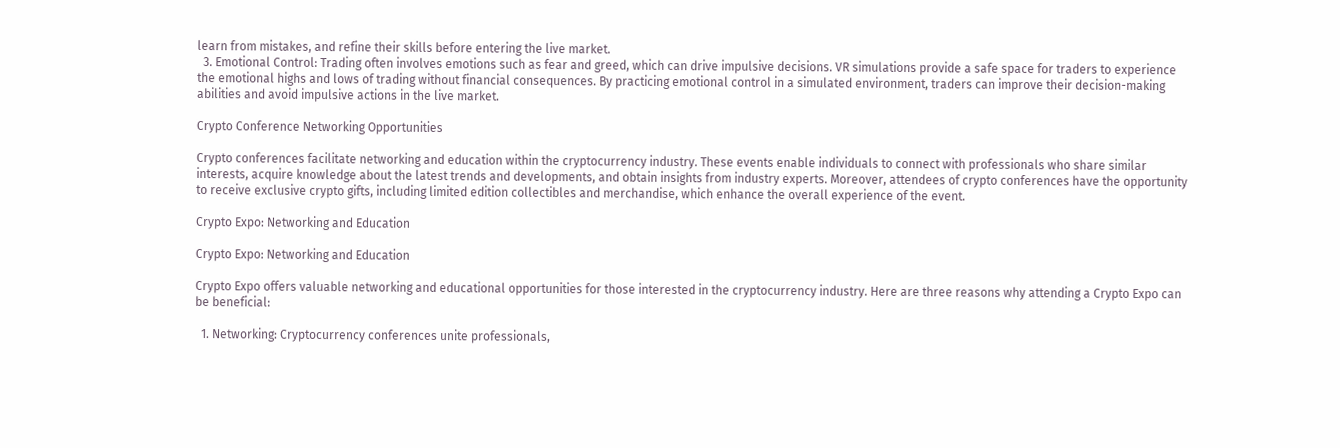learn from mistakes, and refine their skills before entering the live market.
  3. Emotional Control: Trading often involves emotions such as fear and greed, which can drive impulsive decisions. VR simulations provide a safe space for traders to experience the emotional highs and lows of trading without financial consequences. By practicing emotional control in a simulated environment, traders can improve their decision-making abilities and avoid impulsive actions in the live market.

Crypto Conference Networking Opportunities

Crypto conferences facilitate networking and education within the cryptocurrency industry. These events enable individuals to connect with professionals who share similar interests, acquire knowledge about the latest trends and developments, and obtain insights from industry experts. Moreover, attendees of crypto conferences have the opportunity to receive exclusive crypto gifts, including limited edition collectibles and merchandise, which enhance the overall experience of the event.

Crypto Expo: Networking and Education

Crypto Expo: Networking and Education

Crypto Expo offers valuable networking and educational opportunities for those interested in the cryptocurrency industry. Here are three reasons why attending a Crypto Expo can be beneficial:

  1. Networking: Cryptocurrency conferences unite professionals,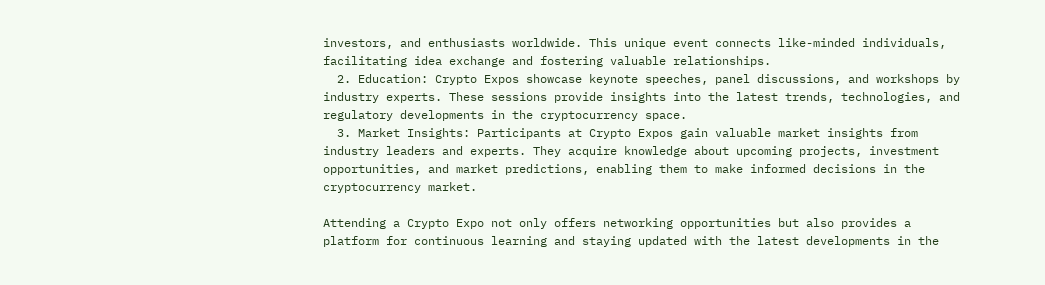investors, and enthusiasts worldwide. This unique event connects like-minded individuals, facilitating idea exchange and fostering valuable relationships.
  2. Education: Crypto Expos showcase keynote speeches, panel discussions, and workshops by industry experts. These sessions provide insights into the latest trends, technologies, and regulatory developments in the cryptocurrency space.
  3. Market Insights: Participants at Crypto Expos gain valuable market insights from industry leaders and experts. They acquire knowledge about upcoming projects, investment opportunities, and market predictions, enabling them to make informed decisions in the cryptocurrency market.

Attending a Crypto Expo not only offers networking opportunities but also provides a platform for continuous learning and staying updated with the latest developments in the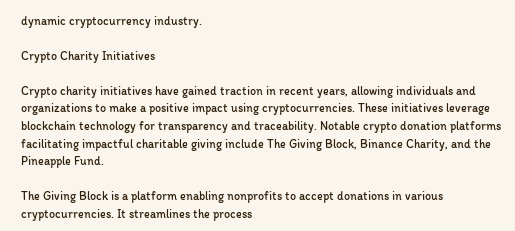dynamic cryptocurrency industry.

Crypto Charity Initiatives

Crypto charity initiatives have gained traction in recent years, allowing individuals and organizations to make a positive impact using cryptocurrencies. These initiatives leverage blockchain technology for transparency and traceability. Notable crypto donation platforms facilitating impactful charitable giving include The Giving Block, Binance Charity, and the Pineapple Fund.

The Giving Block is a platform enabling nonprofits to accept donations in various cryptocurrencies. It streamlines the process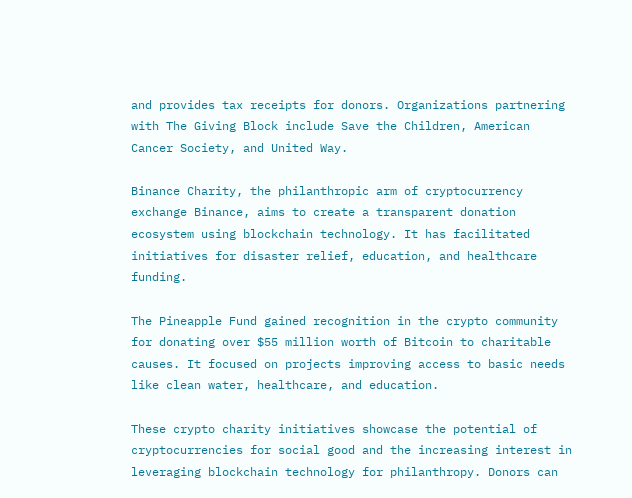and provides tax receipts for donors. Organizations partnering with The Giving Block include Save the Children, American Cancer Society, and United Way.

Binance Charity, the philanthropic arm of cryptocurrency exchange Binance, aims to create a transparent donation ecosystem using blockchain technology. It has facilitated initiatives for disaster relief, education, and healthcare funding.

The Pineapple Fund gained recognition in the crypto community for donating over $55 million worth of Bitcoin to charitable causes. It focused on projects improving access to basic needs like clean water, healthcare, and education.

These crypto charity initiatives showcase the potential of cryptocurrencies for social good and the increasing interest in leveraging blockchain technology for philanthropy. Donors can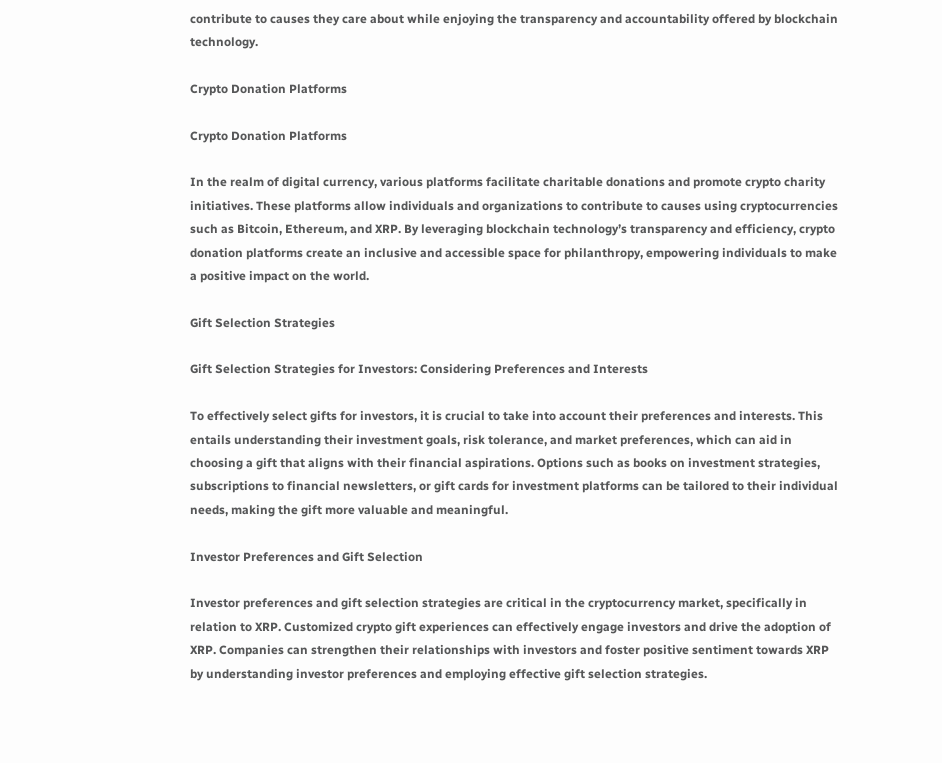contribute to causes they care about while enjoying the transparency and accountability offered by blockchain technology.

Crypto Donation Platforms

Crypto Donation Platforms

In the realm of digital currency, various platforms facilitate charitable donations and promote crypto charity initiatives. These platforms allow individuals and organizations to contribute to causes using cryptocurrencies such as Bitcoin, Ethereum, and XRP. By leveraging blockchain technology’s transparency and efficiency, crypto donation platforms create an inclusive and accessible space for philanthropy, empowering individuals to make a positive impact on the world.

Gift Selection Strategies

Gift Selection Strategies for Investors: Considering Preferences and Interests

To effectively select gifts for investors, it is crucial to take into account their preferences and interests. This entails understanding their investment goals, risk tolerance, and market preferences, which can aid in choosing a gift that aligns with their financial aspirations. Options such as books on investment strategies, subscriptions to financial newsletters, or gift cards for investment platforms can be tailored to their individual needs, making the gift more valuable and meaningful.

Investor Preferences and Gift Selection

Investor preferences and gift selection strategies are critical in the cryptocurrency market, specifically in relation to XRP. Customized crypto gift experiences can effectively engage investors and drive the adoption of XRP. Companies can strengthen their relationships with investors and foster positive sentiment towards XRP by understanding investor preferences and employing effective gift selection strategies.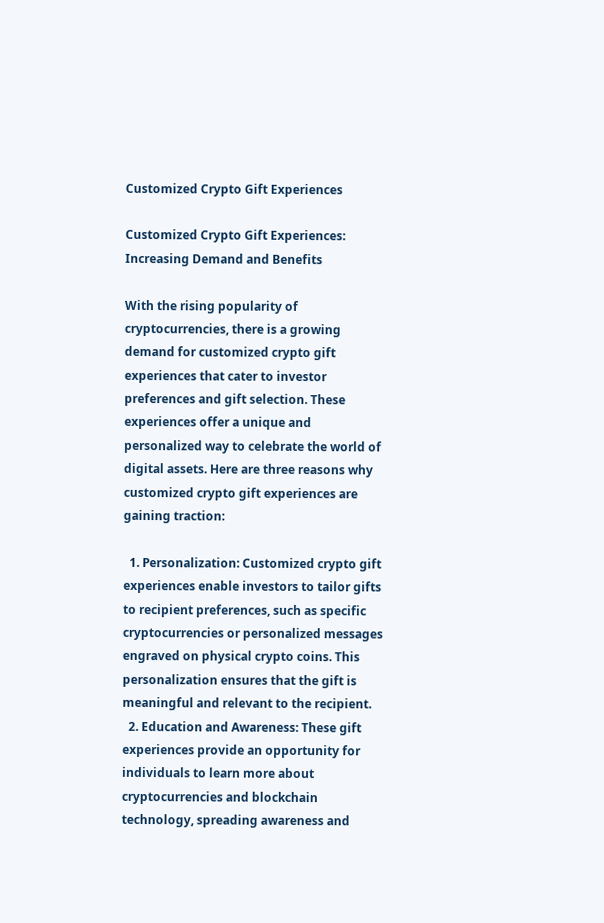Customized Crypto Gift Experiences

Customized Crypto Gift Experiences: Increasing Demand and Benefits

With the rising popularity of cryptocurrencies, there is a growing demand for customized crypto gift experiences that cater to investor preferences and gift selection. These experiences offer a unique and personalized way to celebrate the world of digital assets. Here are three reasons why customized crypto gift experiences are gaining traction:

  1. Personalization: Customized crypto gift experiences enable investors to tailor gifts to recipient preferences, such as specific cryptocurrencies or personalized messages engraved on physical crypto coins. This personalization ensures that the gift is meaningful and relevant to the recipient.
  2. Education and Awareness: These gift experiences provide an opportunity for individuals to learn more about cryptocurrencies and blockchain technology, spreading awareness and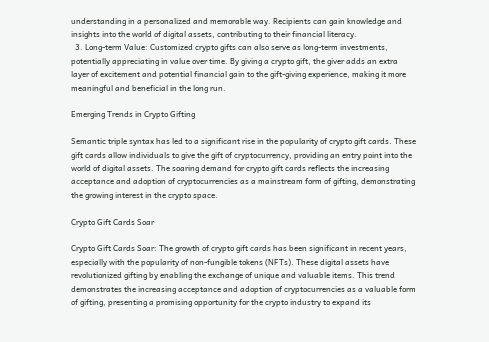understanding in a personalized and memorable way. Recipients can gain knowledge and insights into the world of digital assets, contributing to their financial literacy.
  3. Long-term Value: Customized crypto gifts can also serve as long-term investments, potentially appreciating in value over time. By giving a crypto gift, the giver adds an extra layer of excitement and potential financial gain to the gift-giving experience, making it more meaningful and beneficial in the long run.

Emerging Trends in Crypto Gifting

Semantic triple syntax has led to a significant rise in the popularity of crypto gift cards. These gift cards allow individuals to give the gift of cryptocurrency, providing an entry point into the world of digital assets. The soaring demand for crypto gift cards reflects the increasing acceptance and adoption of cryptocurrencies as a mainstream form of gifting, demonstrating the growing interest in the crypto space.

Crypto Gift Cards Soar

Crypto Gift Cards Soar: The growth of crypto gift cards has been significant in recent years, especially with the popularity of non-fungible tokens (NFTs). These digital assets have revolutionized gifting by enabling the exchange of unique and valuable items. This trend demonstrates the increasing acceptance and adoption of cryptocurrencies as a valuable form of gifting, presenting a promising opportunity for the crypto industry to expand its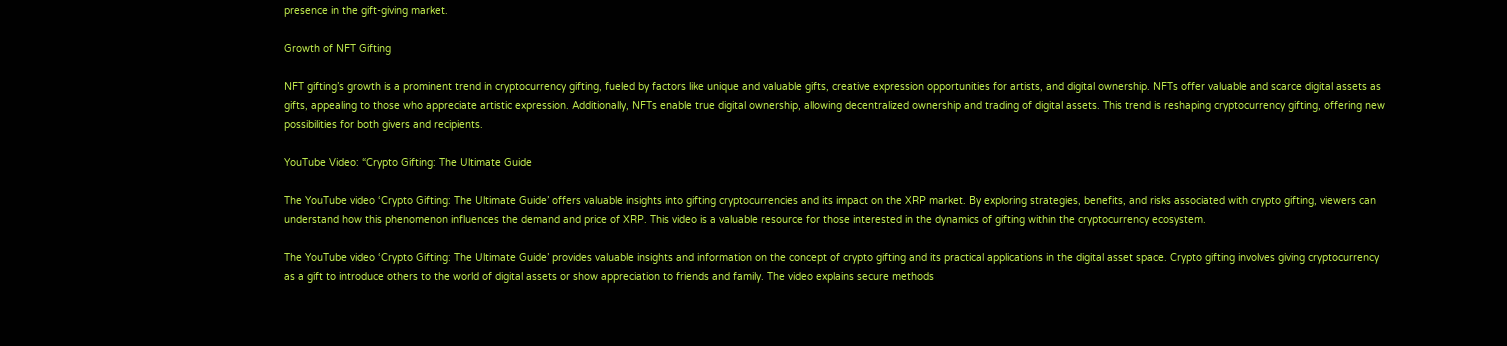presence in the gift-giving market.

Growth of NFT Gifting

NFT gifting’s growth is a prominent trend in cryptocurrency gifting, fueled by factors like unique and valuable gifts, creative expression opportunities for artists, and digital ownership. NFTs offer valuable and scarce digital assets as gifts, appealing to those who appreciate artistic expression. Additionally, NFTs enable true digital ownership, allowing decentralized ownership and trading of digital assets. This trend is reshaping cryptocurrency gifting, offering new possibilities for both givers and recipients.

YouTube Video: “Crypto Gifting: The Ultimate Guide

The YouTube video ‘Crypto Gifting: The Ultimate Guide’ offers valuable insights into gifting cryptocurrencies and its impact on the XRP market. By exploring strategies, benefits, and risks associated with crypto gifting, viewers can understand how this phenomenon influences the demand and price of XRP. This video is a valuable resource for those interested in the dynamics of gifting within the cryptocurrency ecosystem.

The YouTube video ‘Crypto Gifting: The Ultimate Guide’ provides valuable insights and information on the concept of crypto gifting and its practical applications in the digital asset space. Crypto gifting involves giving cryptocurrency as a gift to introduce others to the world of digital assets or show appreciation to friends and family. The video explains secure methods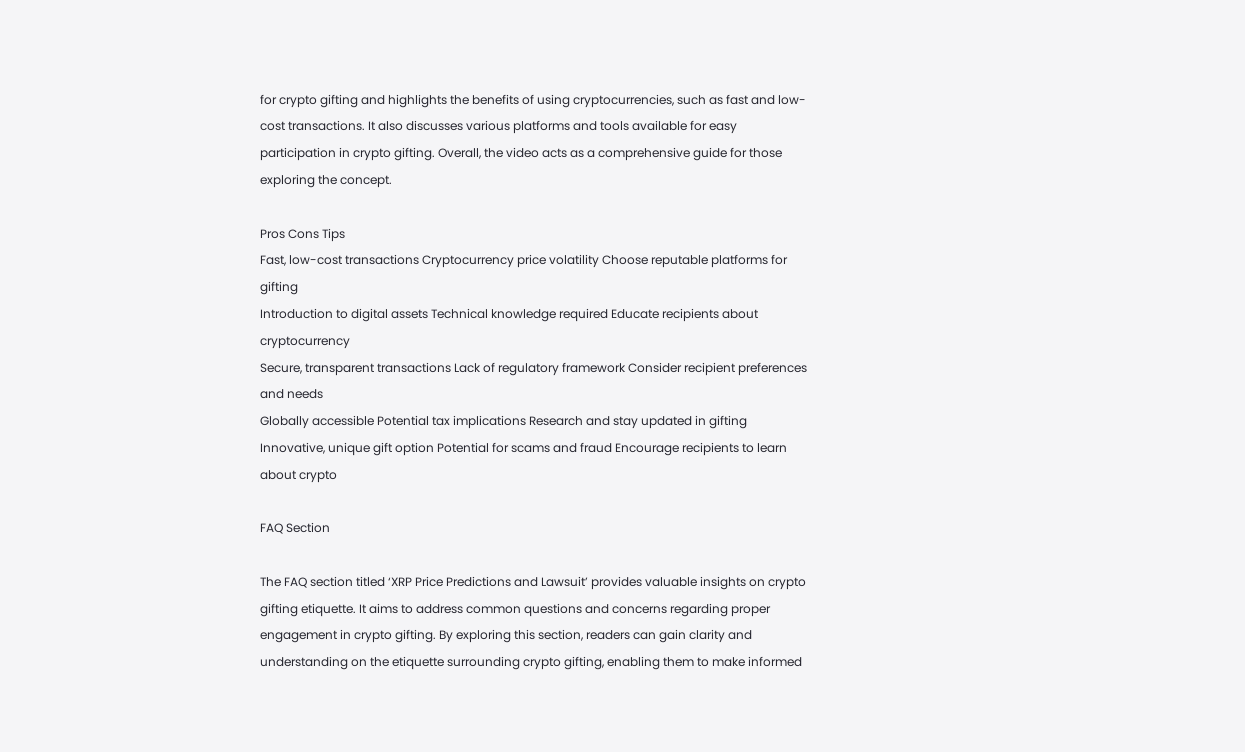for crypto gifting and highlights the benefits of using cryptocurrencies, such as fast and low-cost transactions. It also discusses various platforms and tools available for easy participation in crypto gifting. Overall, the video acts as a comprehensive guide for those exploring the concept.

Pros Cons Tips
Fast, low-cost transactions Cryptocurrency price volatility Choose reputable platforms for gifting
Introduction to digital assets Technical knowledge required Educate recipients about cryptocurrency
Secure, transparent transactions Lack of regulatory framework Consider recipient preferences and needs
Globally accessible Potential tax implications Research and stay updated in gifting
Innovative, unique gift option Potential for scams and fraud Encourage recipients to learn about crypto

FAQ Section

The FAQ section titled ‘XRP Price Predictions and Lawsuit’ provides valuable insights on crypto gifting etiquette. It aims to address common questions and concerns regarding proper engagement in crypto gifting. By exploring this section, readers can gain clarity and understanding on the etiquette surrounding crypto gifting, enabling them to make informed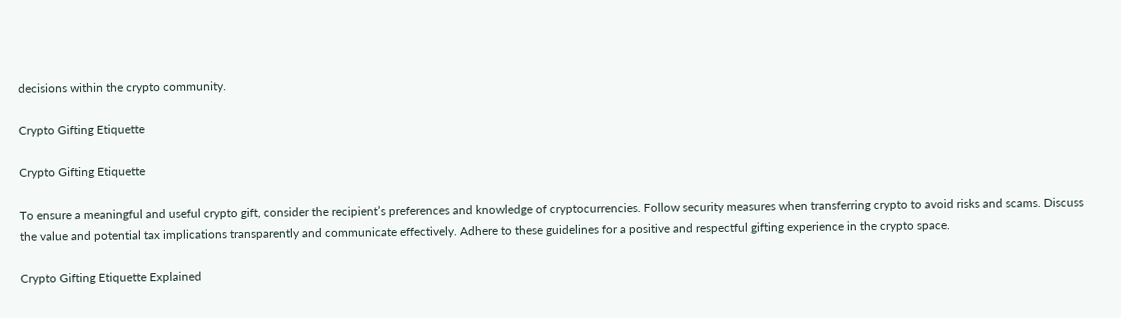decisions within the crypto community.

Crypto Gifting Etiquette

Crypto Gifting Etiquette

To ensure a meaningful and useful crypto gift, consider the recipient’s preferences and knowledge of cryptocurrencies. Follow security measures when transferring crypto to avoid risks and scams. Discuss the value and potential tax implications transparently and communicate effectively. Adhere to these guidelines for a positive and respectful gifting experience in the crypto space.

Crypto Gifting Etiquette Explained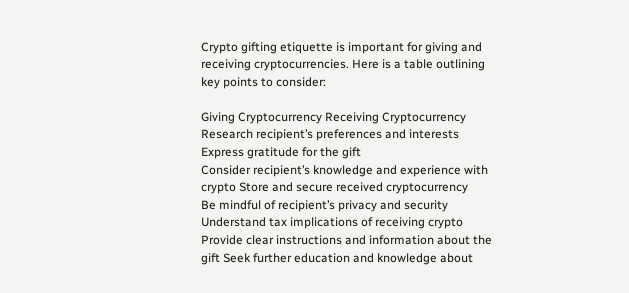Crypto gifting etiquette is important for giving and receiving cryptocurrencies. Here is a table outlining key points to consider:

Giving Cryptocurrency Receiving Cryptocurrency
Research recipient’s preferences and interests Express gratitude for the gift
Consider recipient’s knowledge and experience with crypto Store and secure received cryptocurrency
Be mindful of recipient’s privacy and security Understand tax implications of receiving crypto
Provide clear instructions and information about the gift Seek further education and knowledge about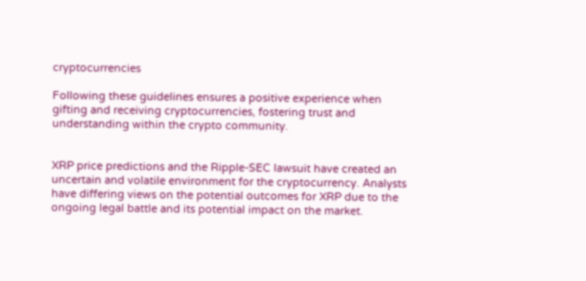cryptocurrencies

Following these guidelines ensures a positive experience when gifting and receiving cryptocurrencies, fostering trust and understanding within the crypto community.


XRP price predictions and the Ripple-SEC lawsuit have created an uncertain and volatile environment for the cryptocurrency. Analysts have differing views on the potential outcomes for XRP due to the ongoing legal battle and its potential impact on the market.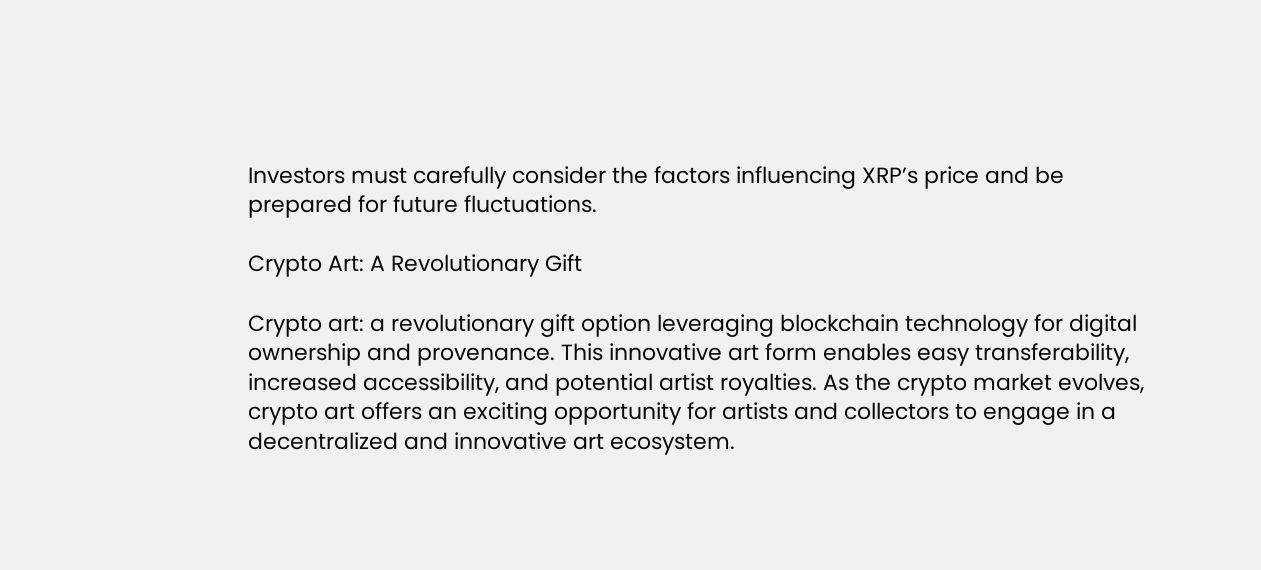Investors must carefully consider the factors influencing XRP’s price and be prepared for future fluctuations.

Crypto Art: A Revolutionary Gift

Crypto art: a revolutionary gift option leveraging blockchain technology for digital ownership and provenance. This innovative art form enables easy transferability, increased accessibility, and potential artist royalties. As the crypto market evolves, crypto art offers an exciting opportunity for artists and collectors to engage in a decentralized and innovative art ecosystem.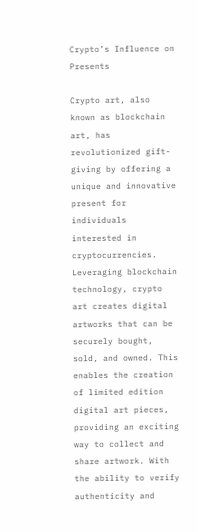Crypto’s Influence on Presents

Crypto art, also known as blockchain art, has revolutionized gift-giving by offering a unique and innovative present for individuals interested in cryptocurrencies. Leveraging blockchain technology, crypto art creates digital artworks that can be securely bought, sold, and owned. This enables the creation of limited edition digital art pieces, providing an exciting way to collect and share artwork. With the ability to verify authenticity and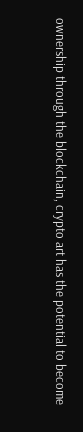ownership through the blockchain, crypto art has the potential to become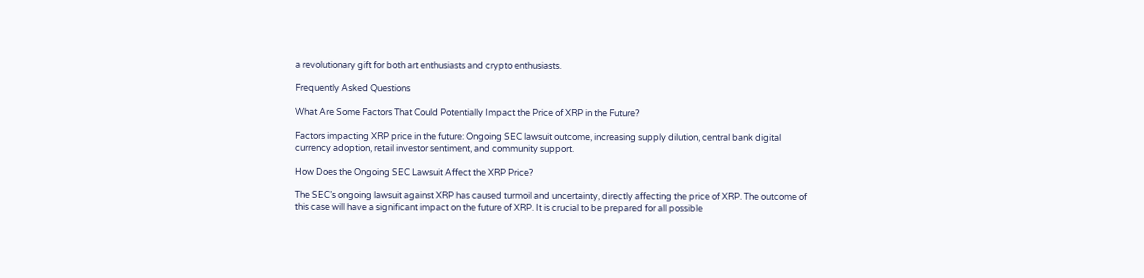a revolutionary gift for both art enthusiasts and crypto enthusiasts.

Frequently Asked Questions

What Are Some Factors That Could Potentially Impact the Price of XRP in the Future?

Factors impacting XRP price in the future: Ongoing SEC lawsuit outcome, increasing supply dilution, central bank digital currency adoption, retail investor sentiment, and community support.

How Does the Ongoing SEC Lawsuit Affect the XRP Price?

The SEC’s ongoing lawsuit against XRP has caused turmoil and uncertainty, directly affecting the price of XRP. The outcome of this case will have a significant impact on the future of XRP. It is crucial to be prepared for all possible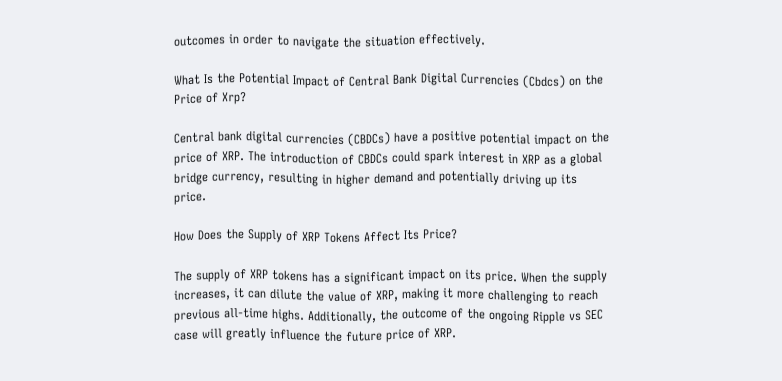outcomes in order to navigate the situation effectively.

What Is the Potential Impact of Central Bank Digital Currencies (Cbdcs) on the Price of Xrp?

Central bank digital currencies (CBDCs) have a positive potential impact on the price of XRP. The introduction of CBDCs could spark interest in XRP as a global bridge currency, resulting in higher demand and potentially driving up its price.

How Does the Supply of XRP Tokens Affect Its Price?

The supply of XRP tokens has a significant impact on its price. When the supply increases, it can dilute the value of XRP, making it more challenging to reach previous all-time highs. Additionally, the outcome of the ongoing Ripple vs SEC case will greatly influence the future price of XRP.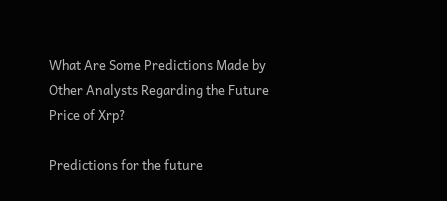What Are Some Predictions Made by Other Analysts Regarding the Future Price of Xrp?

Predictions for the future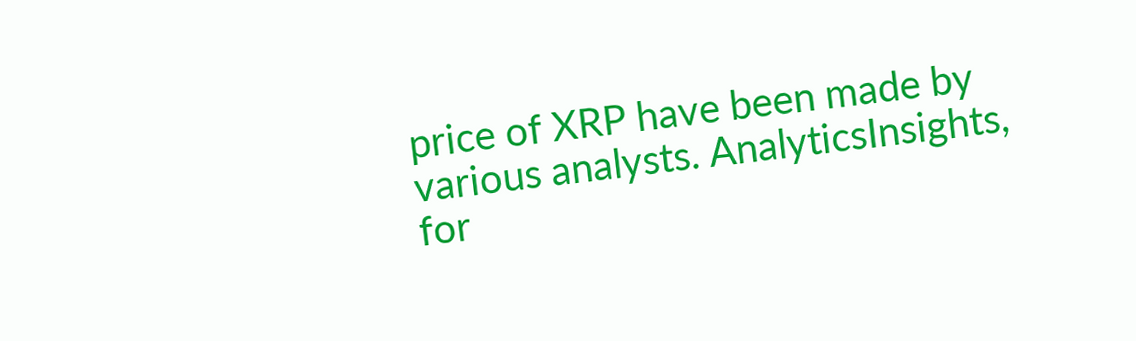price of XRP have been made by various analysts. AnalyticsInsights, for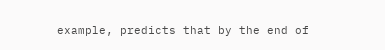example, predicts that by the end of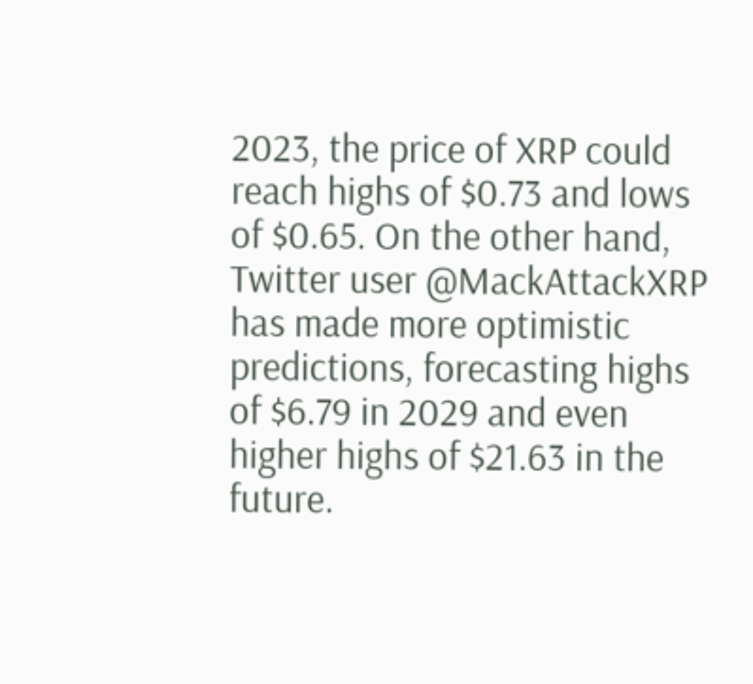2023, the price of XRP could reach highs of $0.73 and lows of $0.65. On the other hand, Twitter user @MackAttackXRP has made more optimistic predictions, forecasting highs of $6.79 in 2029 and even higher highs of $21.63 in the future.